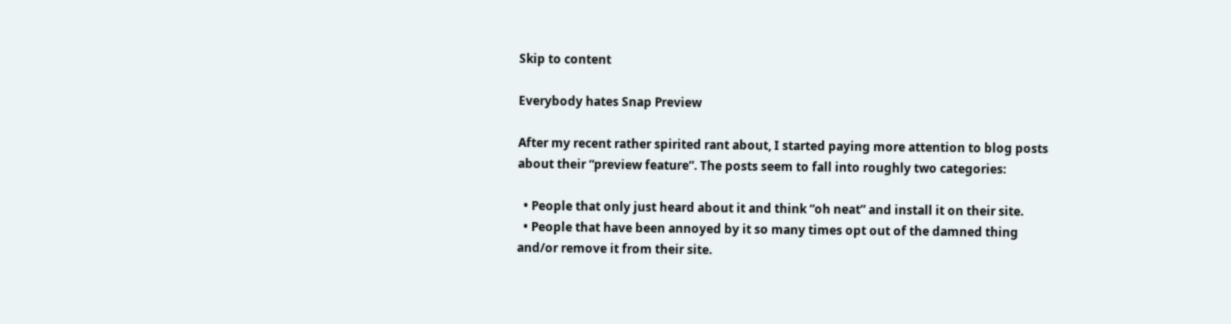Skip to content

Everybody hates Snap Preview

After my recent rather spirited rant about, I started paying more attention to blog posts about their “preview feature”. The posts seem to fall into roughly two categories:

  • People that only just heard about it and think “oh neat” and install it on their site.
  • People that have been annoyed by it so many times opt out of the damned thing and/or remove it from their site.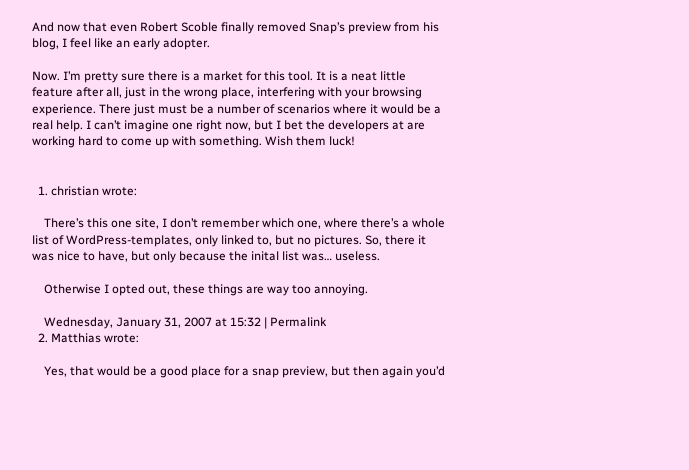And now that even Robert Scoble finally removed Snap’s preview from his blog, I feel like an early adopter.

Now. I’m pretty sure there is a market for this tool. It is a neat little feature after all, just in the wrong place, interfering with your browsing experience. There just must be a number of scenarios where it would be a real help. I can’t imagine one right now, but I bet the developers at are working hard to come up with something. Wish them luck!


  1. christian wrote:

    There’s this one site, I don’t remember which one, where there’s a whole list of WordPress-templates, only linked to, but no pictures. So, there it was nice to have, but only because the inital list was… useless.

    Otherwise I opted out, these things are way too annoying.

    Wednesday, January 31, 2007 at 15:32 | Permalink
  2. Matthias wrote:

    Yes, that would be a good place for a snap preview, but then again you’d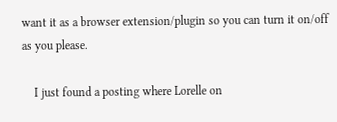want it as a browser extension/plugin so you can turn it on/off as you please.

    I just found a posting where Lorelle on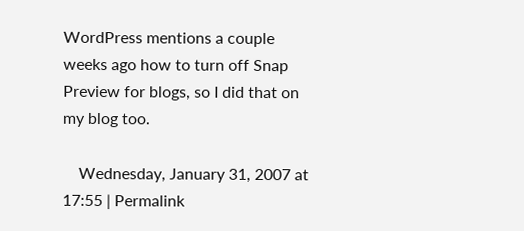WordPress mentions a couple weeks ago how to turn off Snap Preview for blogs, so I did that on my blog too.

    Wednesday, January 31, 2007 at 17:55 | Permalink